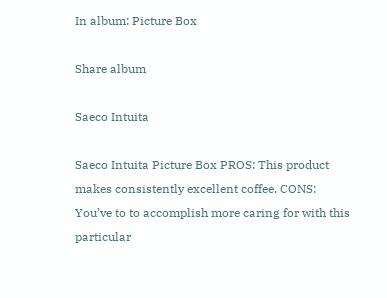In album: Picture Box

Share album

Saeco Intuita

Saeco Intuita Picture Box PROS: This product makes consistently excellent coffee. CONS: You’ve to to accomplish more caring for with this particular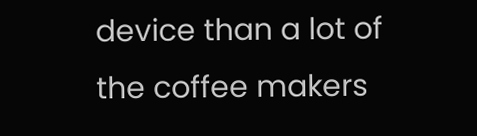device than a lot of the coffee makers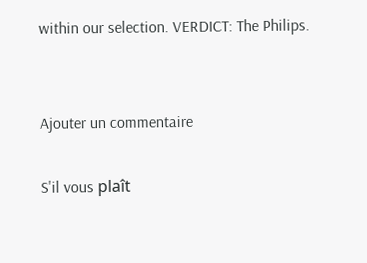within our selection. VERDICT: The Philips.


Ajouter un commentaire

S'il vous plaît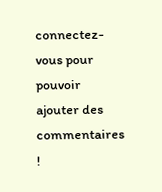connectez-vous pour pouvoir ajouter des commentaires !